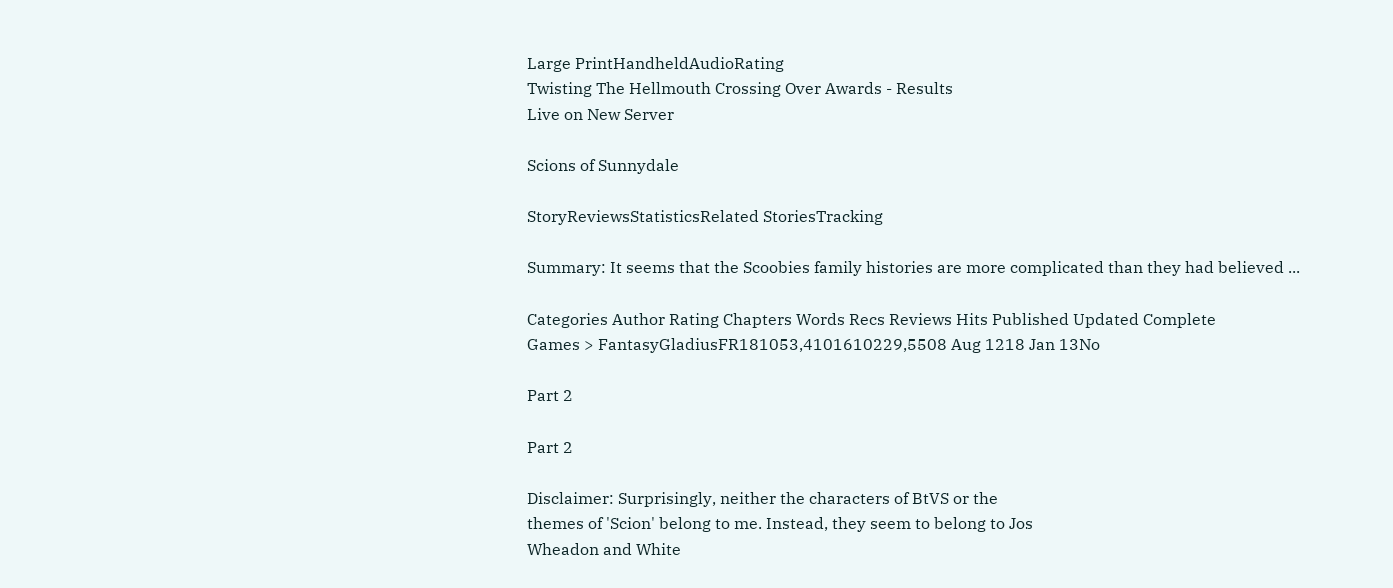Large PrintHandheldAudioRating
Twisting The Hellmouth Crossing Over Awards - Results
Live on New Server

Scions of Sunnydale

StoryReviewsStatisticsRelated StoriesTracking

Summary: It seems that the Scoobies family histories are more complicated than they had believed ...

Categories Author Rating Chapters Words Recs Reviews Hits Published Updated Complete
Games > FantasyGladiusFR181053,4101610229,5508 Aug 1218 Jan 13No

Part 2

Part 2

Disclaimer: Surprisingly, neither the characters of BtVS or the
themes of 'Scion' belong to me. Instead, they seem to belong to Jos
Wheadon and White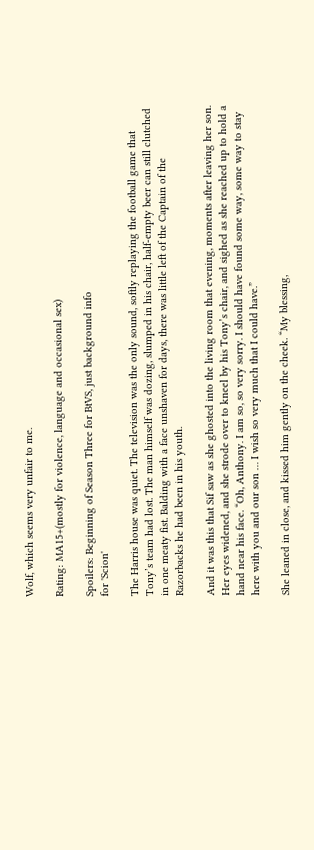Wolf, which seems very unfair to me.

Rating: MA15+(mostly for violence, language and occasional sex)

Spoilers: Beginning of Season Three for BtVS, just background info
for 'Scion'

The Harris house was quiet. The television was the only sound, softly replaying the football game that Tony’s team had lost. The man himself was dozing, slumped in his chair, half-empty beer can still clutched in one meaty fist. Balding with a face unshaven for days, there was little left of the Captain of the Razorbacks he had been in his youth.

And it was this that Sif saw as she ghosted into the living room that evening, moments after leaving her son. Her eyes widened, and she strode over to kneel by his Tony’s chair, and sighed as she reached up to hold a hand near his face. “Oh, Anthony. I am so, so very sorry. I should have found some way, some way to stay here with you and our son … I wish so very much that I could have.”

She leaned in close, and kissed him gently on the cheek. “My blessing,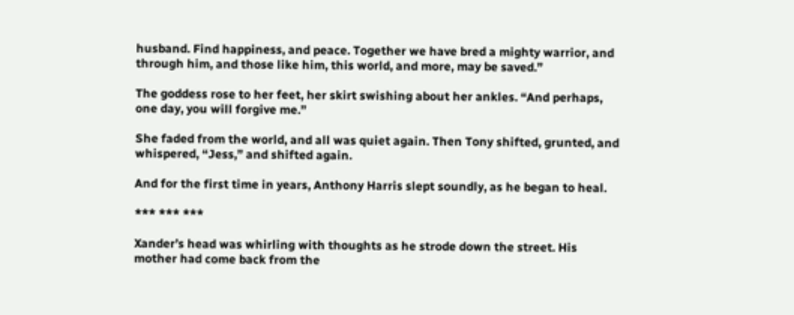husband. Find happiness, and peace. Together we have bred a mighty warrior, and through him, and those like him, this world, and more, may be saved.”

The goddess rose to her feet, her skirt swishing about her ankles. “And perhaps, one day, you will forgive me.”

She faded from the world, and all was quiet again. Then Tony shifted, grunted, and whispered, “Jess,” and shifted again.

And for the first time in years, Anthony Harris slept soundly, as he began to heal.

*** *** ***

Xander’s head was whirling with thoughts as he strode down the street. His mother had come back from the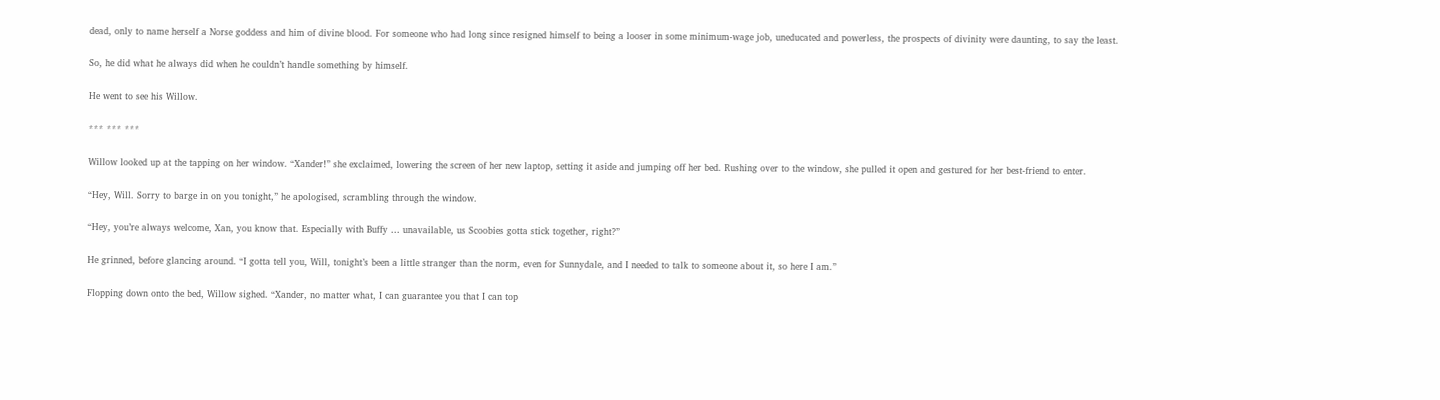dead, only to name herself a Norse goddess and him of divine blood. For someone who had long since resigned himself to being a looser in some minimum-wage job, uneducated and powerless, the prospects of divinity were daunting, to say the least.

So, he did what he always did when he couldn’t handle something by himself.

He went to see his Willow.

*** *** ***

Willow looked up at the tapping on her window. “Xander!” she exclaimed, lowering the screen of her new laptop, setting it aside and jumping off her bed. Rushing over to the window, she pulled it open and gestured for her best-friend to enter.

“Hey, Will. Sorry to barge in on you tonight,” he apologised, scrambling through the window.

“Hey, you’re always welcome, Xan, you know that. Especially with Buffy … unavailable, us Scoobies gotta stick together, right?”

He grinned, before glancing around. “I gotta tell you, Will, tonight’s been a little stranger than the norm, even for Sunnydale, and I needed to talk to someone about it, so here I am.”

Flopping down onto the bed, Willow sighed. “Xander, no matter what, I can guarantee you that I can top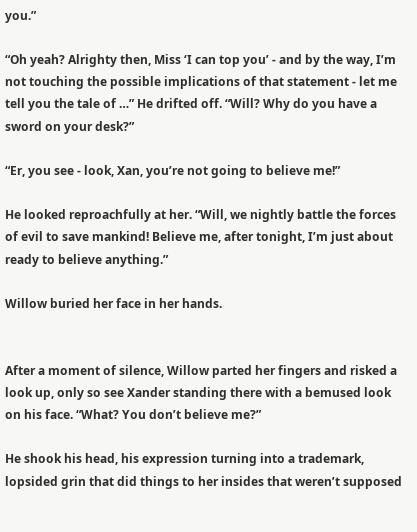you.”

“Oh yeah? Alrighty then, Miss ‘I can top you’ - and by the way, I’m not touching the possible implications of that statement - let me tell you the tale of …” He drifted off. “Will? Why do you have a sword on your desk?”

“Er, you see - look, Xan, you’re not going to believe me!”

He looked reproachfully at her. “Will, we nightly battle the forces of evil to save mankind! Believe me, after tonight, I’m just about ready to believe anything.”

Willow buried her face in her hands.


After a moment of silence, Willow parted her fingers and risked a look up, only so see Xander standing there with a bemused look on his face. “What? You don’t believe me?”

He shook his head, his expression turning into a trademark, lopsided grin that did things to her insides that weren’t supposed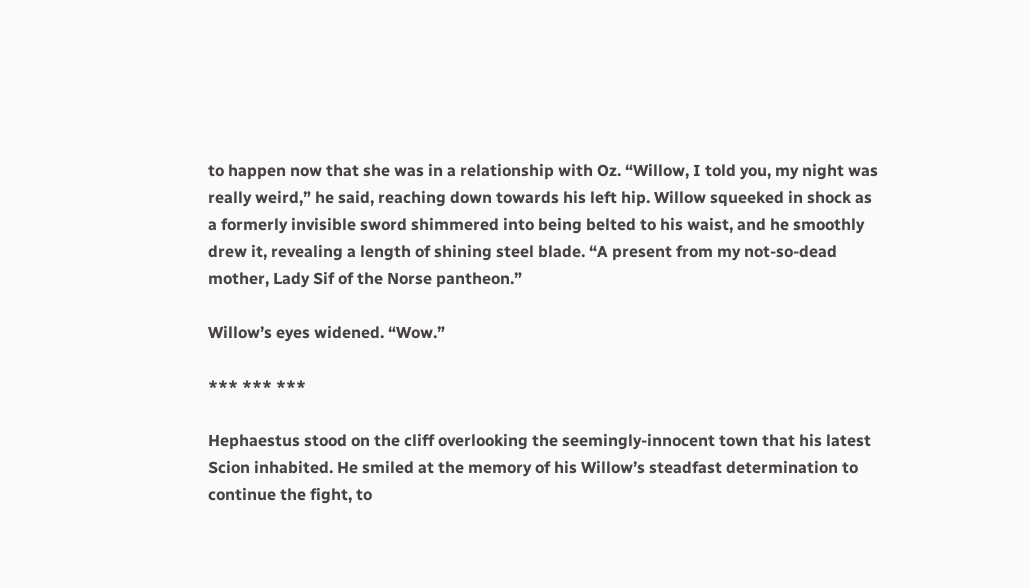to happen now that she was in a relationship with Oz. “Willow, I told you, my night was really weird,” he said, reaching down towards his left hip. Willow squeeked in shock as a formerly invisible sword shimmered into being belted to his waist, and he smoothly drew it, revealing a length of shining steel blade. “A present from my not-so-dead mother, Lady Sif of the Norse pantheon.”

Willow’s eyes widened. “Wow.”

*** *** ***

Hephaestus stood on the cliff overlooking the seemingly-innocent town that his latest Scion inhabited. He smiled at the memory of his Willow’s steadfast determination to continue the fight, to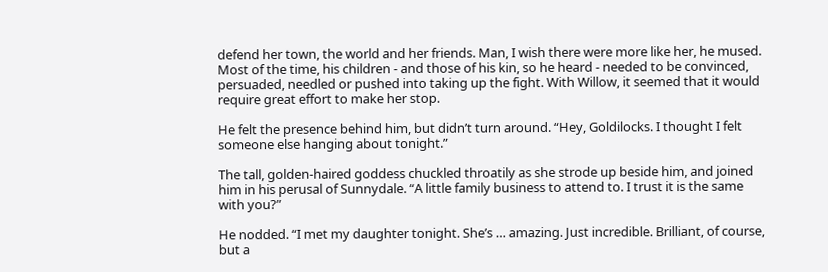defend her town, the world and her friends. Man, I wish there were more like her, he mused. Most of the time, his children - and those of his kin, so he heard - needed to be convinced, persuaded, needled or pushed into taking up the fight. With Willow, it seemed that it would require great effort to make her stop.

He felt the presence behind him, but didn’t turn around. “Hey, Goldilocks. I thought I felt someone else hanging about tonight.”

The tall, golden-haired goddess chuckled throatily as she strode up beside him, and joined him in his perusal of Sunnydale. “A little family business to attend to. I trust it is the same with you?”

He nodded. “I met my daughter tonight. She’s … amazing. Just incredible. Brilliant, of course, but a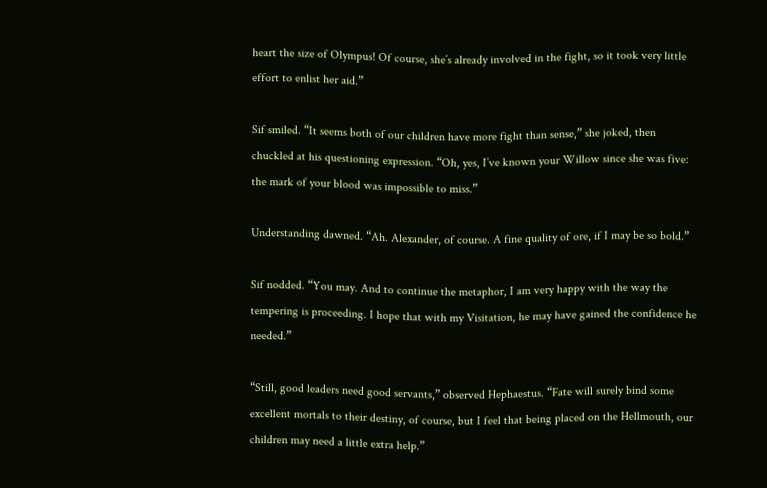heart the size of Olympus! Of course, she’s already involved in the fight, so it took very little effort to enlist her aid.”

Sif smiled. “It seems both of our children have more fight than sense,” she joked, then chuckled at his questioning expression. “Oh, yes, I’ve known your Willow since she was five: the mark of your blood was impossible to miss.”

Understanding dawned. “Ah. Alexander, of course. A fine quality of ore, if I may be so bold.”

Sif nodded. “You may. And to continue the metaphor, I am very happy with the way the tempering is proceeding. I hope that with my Visitation, he may have gained the confidence he needed.”

“Still, good leaders need good servants,” observed Hephaestus. “Fate will surely bind some excellent mortals to their destiny, of course, but I feel that being placed on the Hellmouth, our children may need a little extra help.”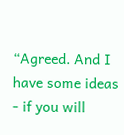“Agreed. And I have some ideas - if you will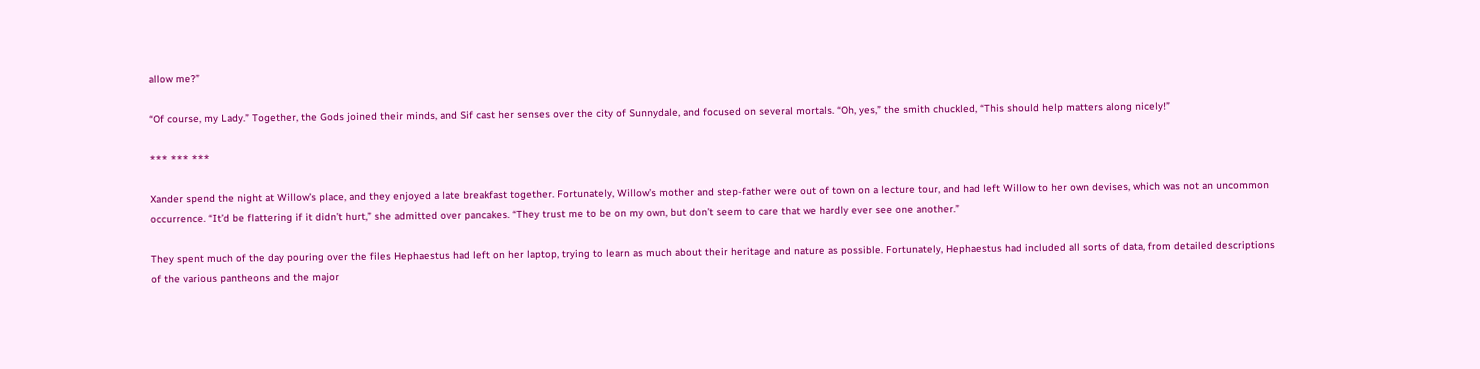allow me?”

“Of course, my Lady.” Together, the Gods joined their minds, and Sif cast her senses over the city of Sunnydale, and focused on several mortals. “Oh, yes,” the smith chuckled, “This should help matters along nicely!”

*** *** ***

Xander spend the night at Willow’s place, and they enjoyed a late breakfast together. Fortunately, Willow’s mother and step-father were out of town on a lecture tour, and had left Willow to her own devises, which was not an uncommon occurrence. “It’d be flattering if it didn’t hurt,” she admitted over pancakes. “They trust me to be on my own, but don’t seem to care that we hardly ever see one another.”

They spent much of the day pouring over the files Hephaestus had left on her laptop, trying to learn as much about their heritage and nature as possible. Fortunately, Hephaestus had included all sorts of data, from detailed descriptions of the various pantheons and the major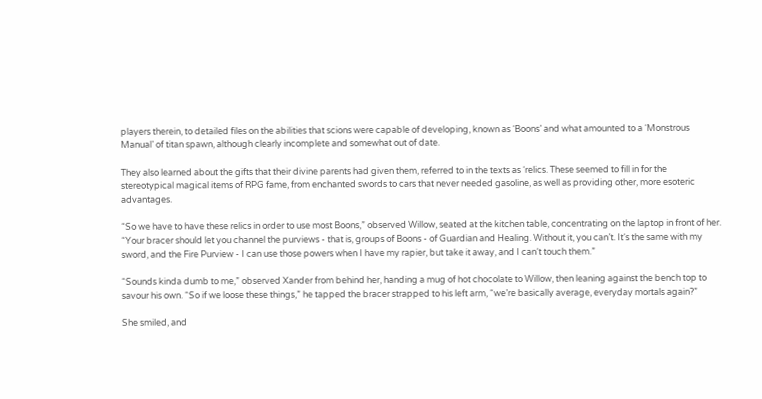players therein, to detailed files on the abilities that scions were capable of developing, known as ‘Boons’ and what amounted to a ‘Monstrous Manual’ of titan spawn, although clearly incomplete and somewhat out of date.

They also learned about the gifts that their divine parents had given them, referred to in the texts as ‘relics. These seemed to fill in for the stereotypical magical items of RPG fame, from enchanted swords to cars that never needed gasoline, as well as providing other, more esoteric advantages.

“So we have to have these relics in order to use most Boons,” observed Willow, seated at the kitchen table, concentrating on the laptop in front of her. “Your bracer should let you channel the purviews - that is, groups of Boons - of Guardian and Healing. Without it, you can’t. It‘s the same with my sword, and the Fire Purview - I can use those powers when I have my rapier, but take it away, and I can‘t touch them.”

“Sounds kinda dumb to me,” observed Xander from behind her, handing a mug of hot chocolate to Willow, then leaning against the bench top to savour his own. “So if we loose these things,” he tapped the bracer strapped to his left arm, “we’re basically average, everyday mortals again?”

She smiled, and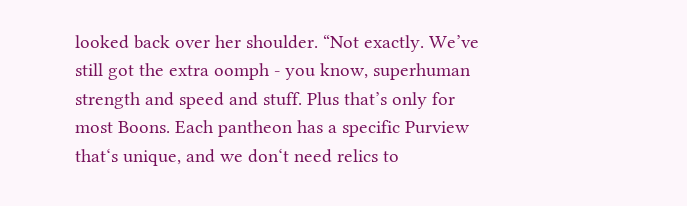looked back over her shoulder. “Not exactly. We’ve still got the extra oomph - you know, superhuman strength and speed and stuff. Plus that’s only for most Boons. Each pantheon has a specific Purview that‘s unique, and we don‘t need relics to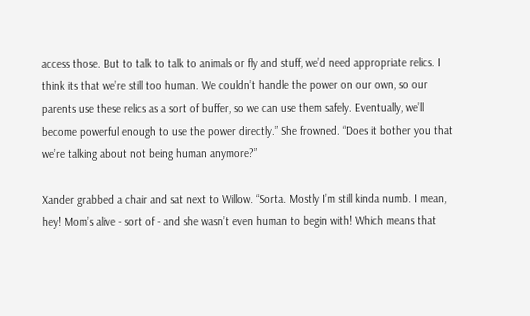access those. But to talk to talk to animals or fly and stuff, we’d need appropriate relics. I think its that we’re still too human. We couldn’t handle the power on our own, so our parents use these relics as a sort of buffer, so we can use them safely. Eventually, we’ll become powerful enough to use the power directly.” She frowned. “Does it bother you that we’re talking about not being human anymore?”

Xander grabbed a chair and sat next to Willow. “Sorta. Mostly I’m still kinda numb. I mean, hey! Mom’s alive - sort of - and she wasn’t even human to begin with! Which means that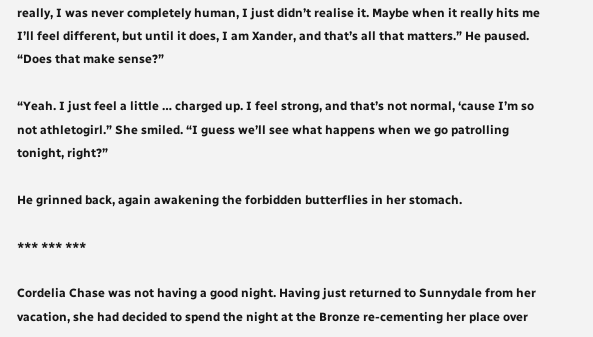really, I was never completely human, I just didn’t realise it. Maybe when it really hits me I’ll feel different, but until it does, I am Xander, and that’s all that matters.” He paused. “Does that make sense?”

“Yeah. I just feel a little … charged up. I feel strong, and that’s not normal, ‘cause I’m so not athletogirl.” She smiled. “I guess we’ll see what happens when we go patrolling tonight, right?”

He grinned back, again awakening the forbidden butterflies in her stomach.

*** *** ***

Cordelia Chase was not having a good night. Having just returned to Sunnydale from her vacation, she had decided to spend the night at the Bronze re-cementing her place over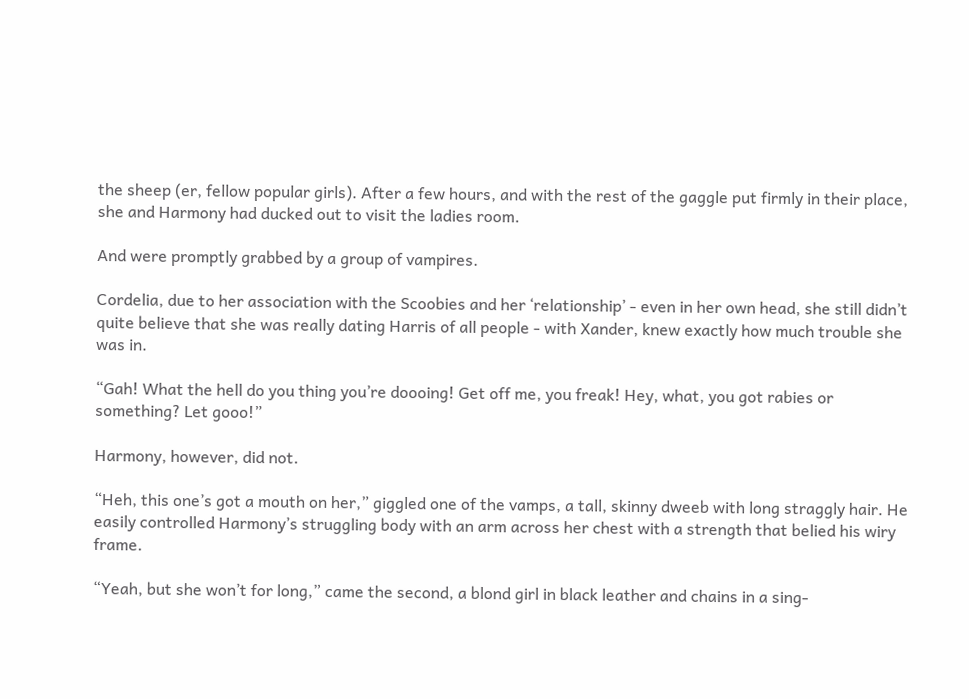the sheep (er, fellow popular girls). After a few hours, and with the rest of the gaggle put firmly in their place, she and Harmony had ducked out to visit the ladies room.

And were promptly grabbed by a group of vampires.

Cordelia, due to her association with the Scoobies and her ‘relationship’ - even in her own head, she still didn’t quite believe that she was really dating Harris of all people - with Xander, knew exactly how much trouble she was in.

“Gah! What the hell do you thing you’re doooing! Get off me, you freak! Hey, what, you got rabies or something? Let gooo!”

Harmony, however, did not.

“Heh, this one’s got a mouth on her,” giggled one of the vamps, a tall, skinny dweeb with long straggly hair. He easily controlled Harmony’s struggling body with an arm across her chest with a strength that belied his wiry frame.

“Yeah, but she won’t for long,” came the second, a blond girl in black leather and chains in a sing-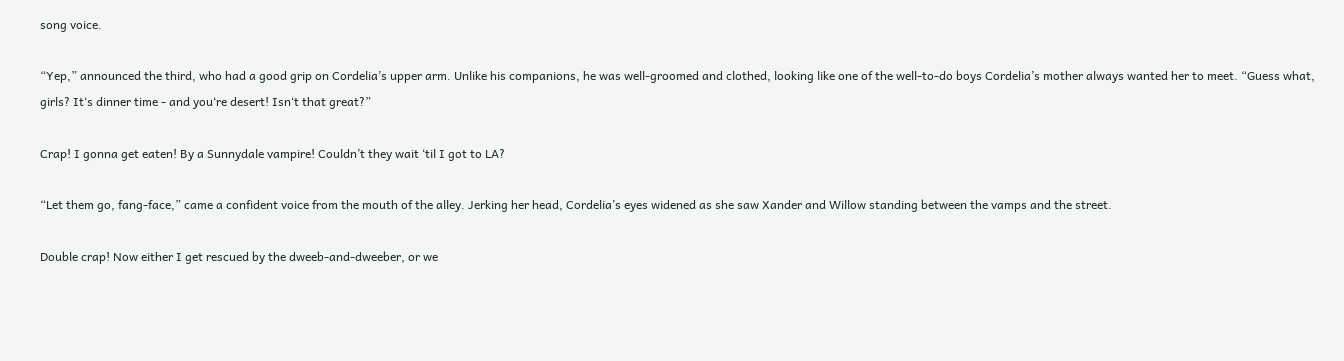song voice.

“Yep,” announced the third, who had a good grip on Cordelia’s upper arm. Unlike his companions, he was well-groomed and clothed, looking like one of the well-to-do boys Cordelia’s mother always wanted her to meet. “Guess what, girls? It‘s dinner time - and you‘re desert! Isn‘t that great?”

Crap! I gonna get eaten! By a Sunnydale vampire! Couldn’t they wait ‘til I got to LA?

“Let them go, fang-face,” came a confident voice from the mouth of the alley. Jerking her head, Cordelia’s eyes widened as she saw Xander and Willow standing between the vamps and the street.

Double crap! Now either I get rescued by the dweeb-and-dweeber, or we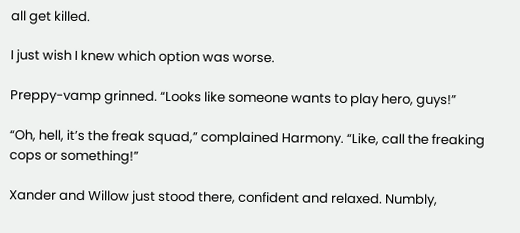all get killed.

I just wish I knew which option was worse.

Preppy-vamp grinned. “Looks like someone wants to play hero, guys!”

“Oh, hell, it’s the freak squad,” complained Harmony. “Like, call the freaking cops or something!”

Xander and Willow just stood there, confident and relaxed. Numbly,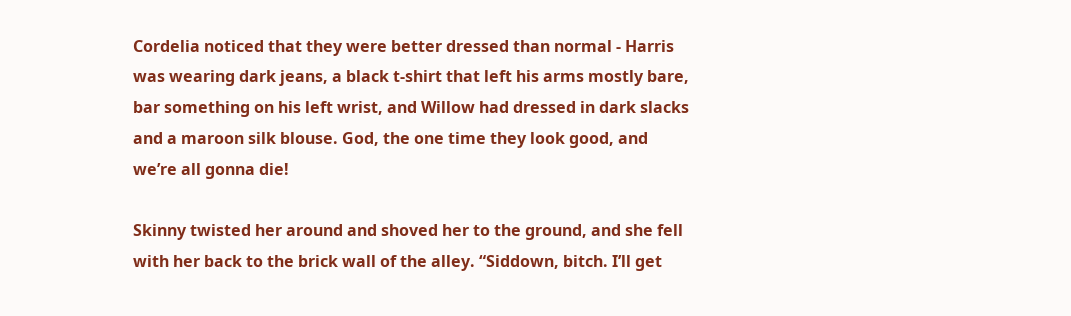Cordelia noticed that they were better dressed than normal - Harris was wearing dark jeans, a black t-shirt that left his arms mostly bare, bar something on his left wrist, and Willow had dressed in dark slacks and a maroon silk blouse. God, the one time they look good, and we’re all gonna die!

Skinny twisted her around and shoved her to the ground, and she fell with her back to the brick wall of the alley. “Siddown, bitch. I’ll get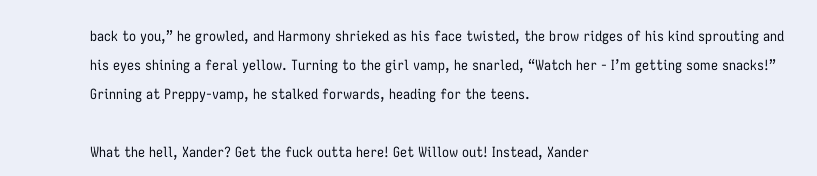back to you,” he growled, and Harmony shrieked as his face twisted, the brow ridges of his kind sprouting and his eyes shining a feral yellow. Turning to the girl vamp, he snarled, “Watch her - I’m getting some snacks!” Grinning at Preppy-vamp, he stalked forwards, heading for the teens.

What the hell, Xander? Get the fuck outta here! Get Willow out! Instead, Xander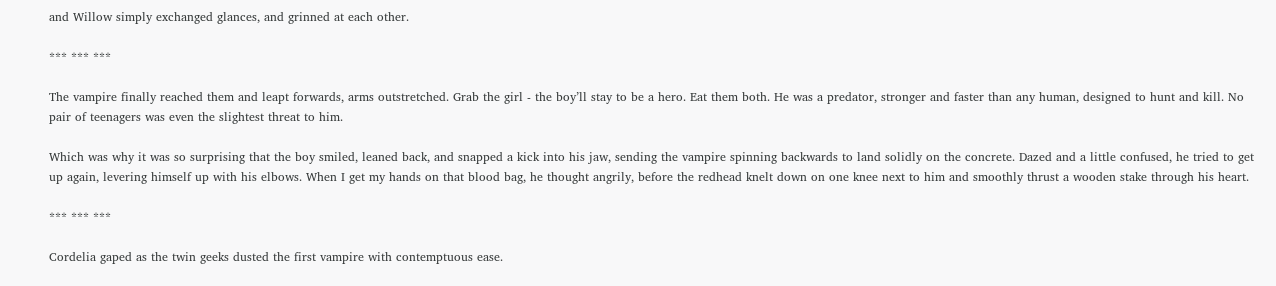and Willow simply exchanged glances, and grinned at each other.

*** *** ***

The vampire finally reached them and leapt forwards, arms outstretched. Grab the girl - the boy’ll stay to be a hero. Eat them both. He was a predator, stronger and faster than any human, designed to hunt and kill. No pair of teenagers was even the slightest threat to him.

Which was why it was so surprising that the boy smiled, leaned back, and snapped a kick into his jaw, sending the vampire spinning backwards to land solidly on the concrete. Dazed and a little confused, he tried to get up again, levering himself up with his elbows. When I get my hands on that blood bag, he thought angrily, before the redhead knelt down on one knee next to him and smoothly thrust a wooden stake through his heart.

*** *** ***

Cordelia gaped as the twin geeks dusted the first vampire with contemptuous ease.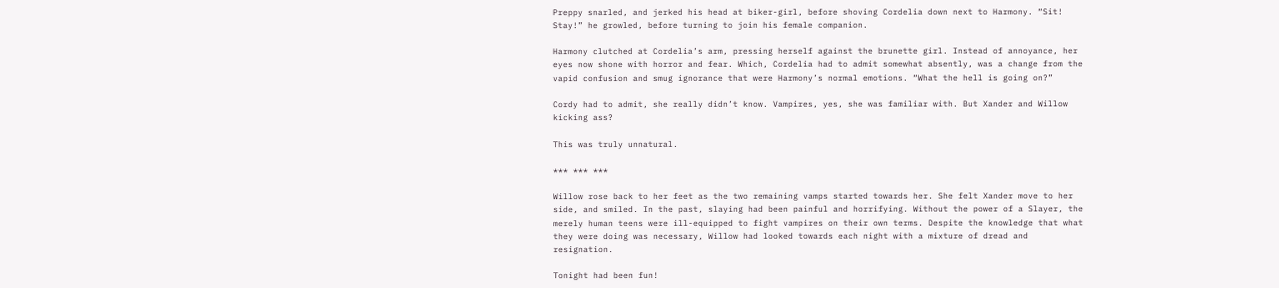Preppy snarled, and jerked his head at biker-girl, before shoving Cordelia down next to Harmony. “Sit! Stay!” he growled, before turning to join his female companion.

Harmony clutched at Cordelia’s arm, pressing herself against the brunette girl. Instead of annoyance, her eyes now shone with horror and fear. Which, Cordelia had to admit somewhat absently, was a change from the vapid confusion and smug ignorance that were Harmony’s normal emotions. “What the hell is going on?”

Cordy had to admit, she really didn’t know. Vampires, yes, she was familiar with. But Xander and Willow kicking ass?

This was truly unnatural.

*** *** ***

Willow rose back to her feet as the two remaining vamps started towards her. She felt Xander move to her side, and smiled. In the past, slaying had been painful and horrifying. Without the power of a Slayer, the merely human teens were ill-equipped to fight vampires on their own terms. Despite the knowledge that what they were doing was necessary, Willow had looked towards each night with a mixture of dread and resignation.

Tonight had been fun!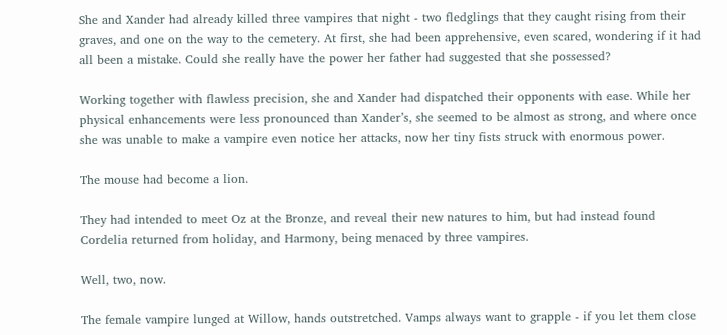She and Xander had already killed three vampires that night - two fledglings that they caught rising from their graves, and one on the way to the cemetery. At first, she had been apprehensive, even scared, wondering if it had all been a mistake. Could she really have the power her father had suggested that she possessed?

Working together with flawless precision, she and Xander had dispatched their opponents with ease. While her physical enhancements were less pronounced than Xander’s, she seemed to be almost as strong, and where once she was unable to make a vampire even notice her attacks, now her tiny fists struck with enormous power.

The mouse had become a lion.

They had intended to meet Oz at the Bronze, and reveal their new natures to him, but had instead found Cordelia returned from holiday, and Harmony, being menaced by three vampires.

Well, two, now.

The female vampire lunged at Willow, hands outstretched. Vamps always want to grapple - if you let them close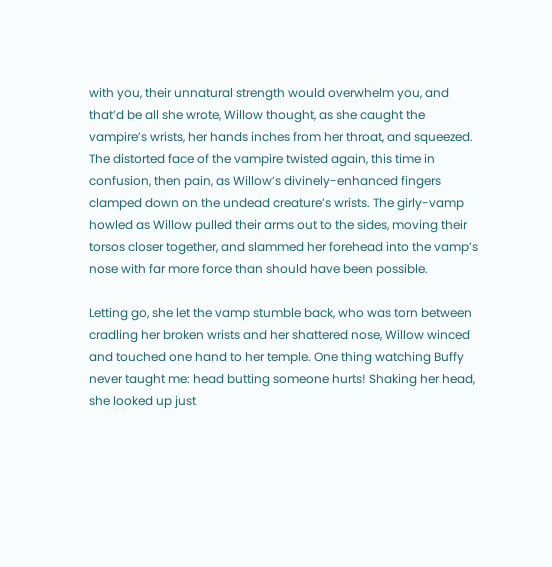with you, their unnatural strength would overwhelm you, and that’d be all she wrote, Willow thought, as she caught the vampire’s wrists, her hands inches from her throat, and squeezed. The distorted face of the vampire twisted again, this time in confusion, then pain, as Willow’s divinely-enhanced fingers clamped down on the undead creature’s wrists. The girly-vamp howled as Willow pulled their arms out to the sides, moving their torsos closer together, and slammed her forehead into the vamp’s nose with far more force than should have been possible.

Letting go, she let the vamp stumble back, who was torn between cradling her broken wrists and her shattered nose, Willow winced and touched one hand to her temple. One thing watching Buffy never taught me: head butting someone hurts! Shaking her head, she looked up just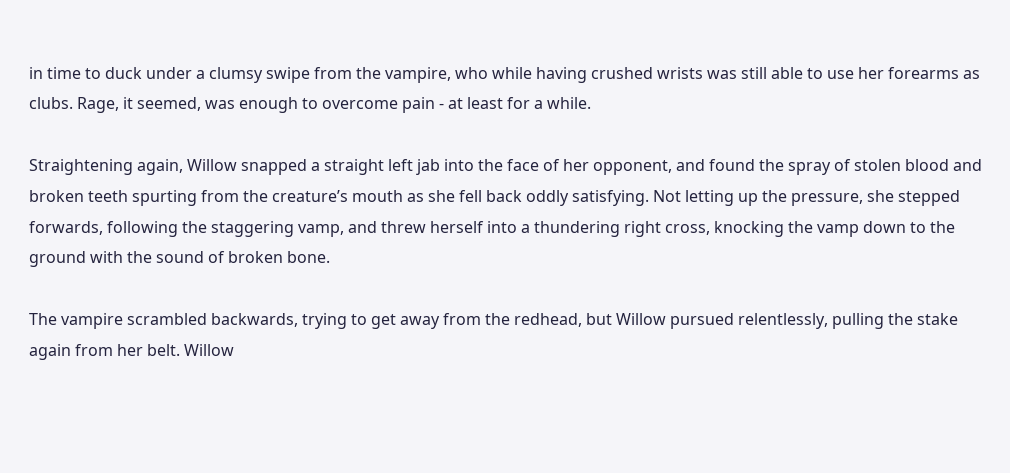in time to duck under a clumsy swipe from the vampire, who while having crushed wrists was still able to use her forearms as clubs. Rage, it seemed, was enough to overcome pain - at least for a while.

Straightening again, Willow snapped a straight left jab into the face of her opponent, and found the spray of stolen blood and broken teeth spurting from the creature’s mouth as she fell back oddly satisfying. Not letting up the pressure, she stepped forwards, following the staggering vamp, and threw herself into a thundering right cross, knocking the vamp down to the ground with the sound of broken bone.

The vampire scrambled backwards, trying to get away from the redhead, but Willow pursued relentlessly, pulling the stake again from her belt. Willow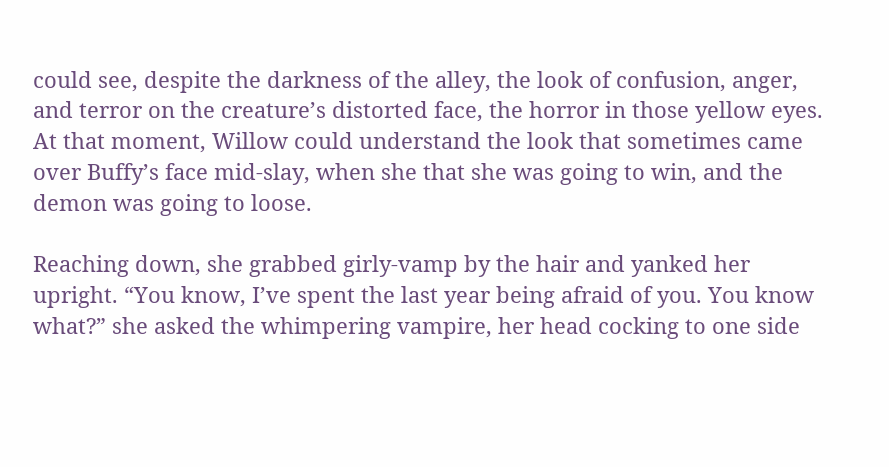could see, despite the darkness of the alley, the look of confusion, anger, and terror on the creature’s distorted face, the horror in those yellow eyes. At that moment, Willow could understand the look that sometimes came over Buffy’s face mid-slay, when she that she was going to win, and the demon was going to loose.

Reaching down, she grabbed girly-vamp by the hair and yanked her upright. “You know, I’ve spent the last year being afraid of you. You know what?” she asked the whimpering vampire, her head cocking to one side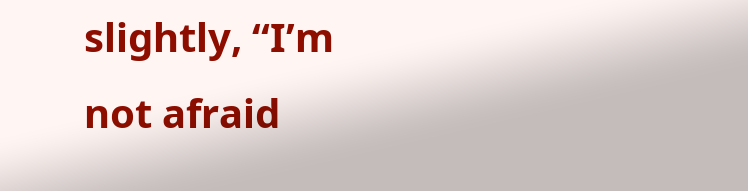slightly, “I’m not afraid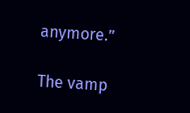anymore.”

The vamp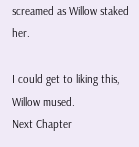screamed as Willow staked her.

I could get to liking this, Willow mused.
Next Chapter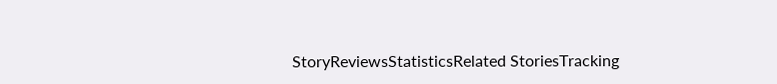StoryReviewsStatisticsRelated StoriesTracking